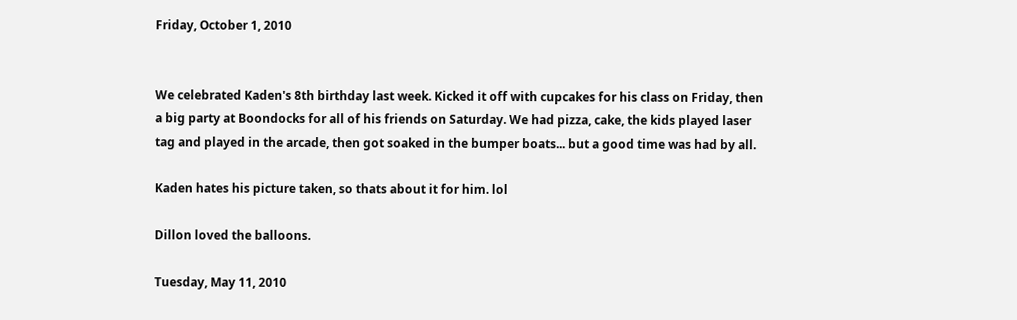Friday, October 1, 2010


We celebrated Kaden's 8th birthday last week. Kicked it off with cupcakes for his class on Friday, then a big party at Boondocks for all of his friends on Saturday. We had pizza, cake, the kids played laser tag and played in the arcade, then got soaked in the bumper boats... but a good time was had by all.

Kaden hates his picture taken, so thats about it for him. lol

Dillon loved the balloons.

Tuesday, May 11, 2010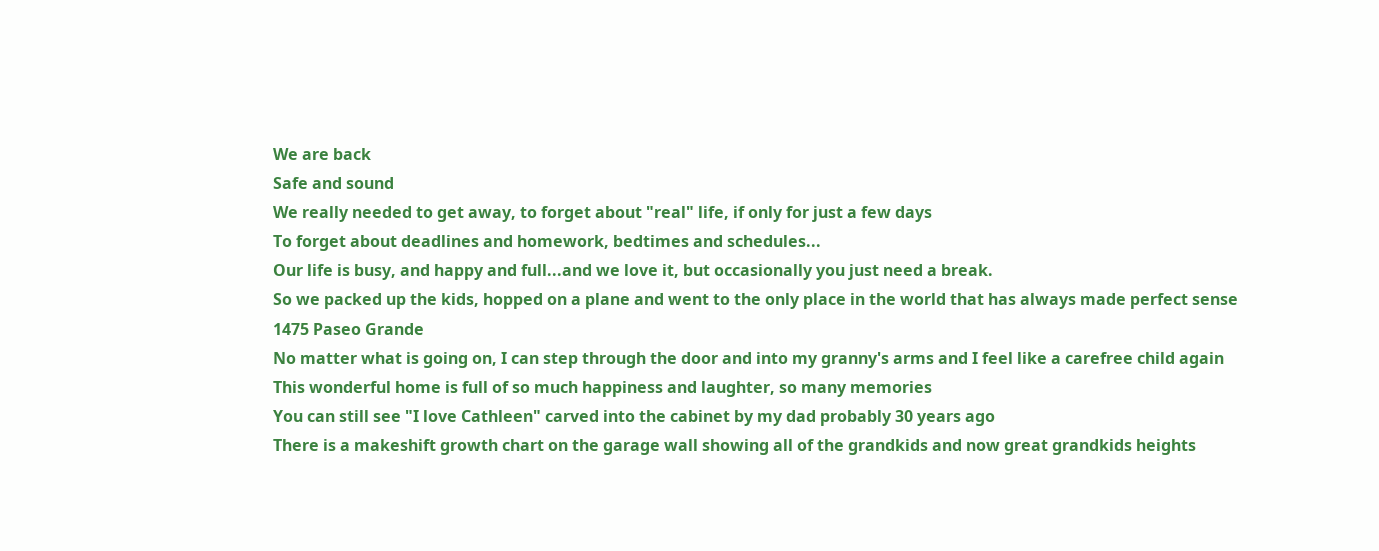We are back
Safe and sound
We really needed to get away, to forget about "real" life, if only for just a few days
To forget about deadlines and homework, bedtimes and schedules...
Our life is busy, and happy and full...and we love it, but occasionally you just need a break.
So we packed up the kids, hopped on a plane and went to the only place in the world that has always made perfect sense
1475 Paseo Grande
No matter what is going on, I can step through the door and into my granny's arms and I feel like a carefree child again
This wonderful home is full of so much happiness and laughter, so many memories
You can still see "I love Cathleen" carved into the cabinet by my dad probably 30 years ago
There is a makeshift growth chart on the garage wall showing all of the grandkids and now great grandkids heights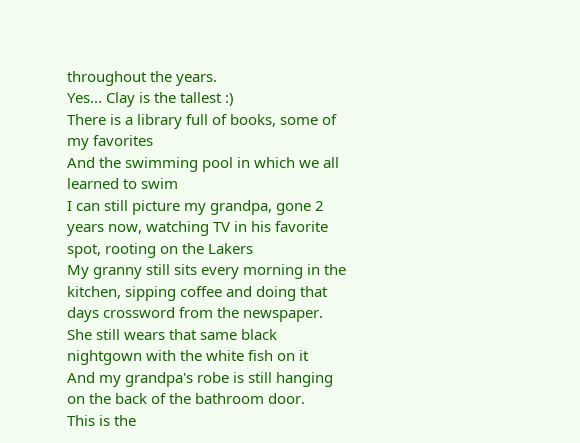throughout the years.
Yes... Clay is the tallest :)
There is a library full of books, some of my favorites
And the swimming pool in which we all learned to swim
I can still picture my grandpa, gone 2 years now, watching TV in his favorite spot, rooting on the Lakers
My granny still sits every morning in the kitchen, sipping coffee and doing that days crossword from the newspaper.
She still wears that same black nightgown with the white fish on it
And my grandpa's robe is still hanging on the back of the bathroom door.
This is the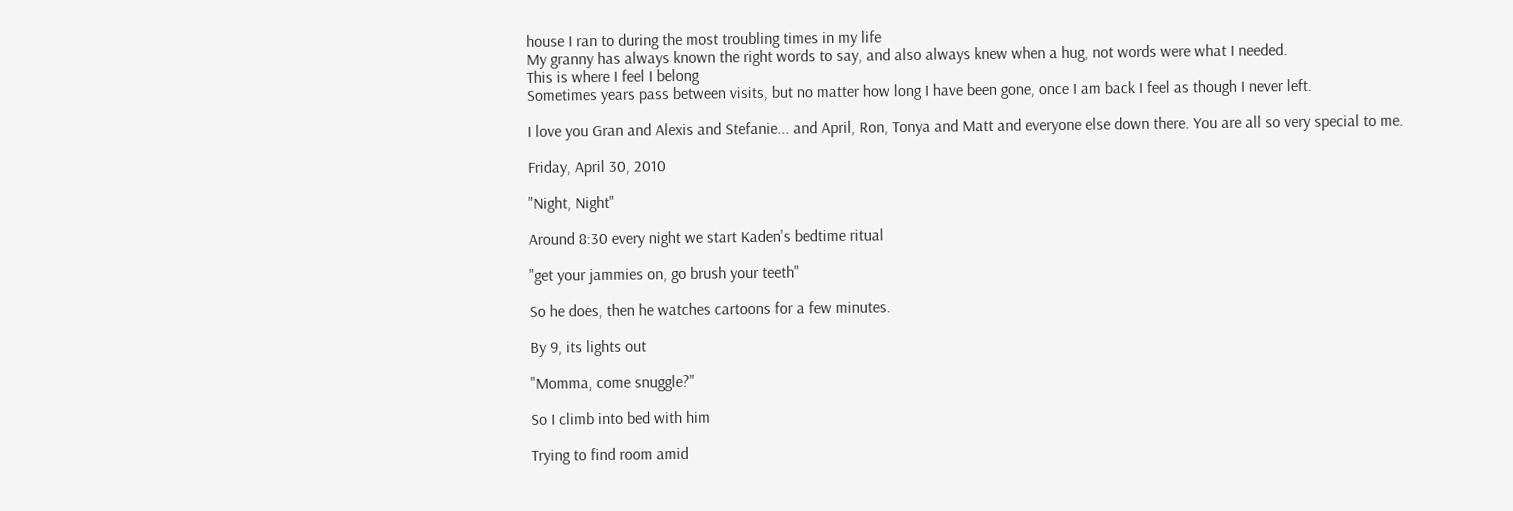house I ran to during the most troubling times in my life
My granny has always known the right words to say, and also always knew when a hug, not words were what I needed.
This is where I feel I belong
Sometimes years pass between visits, but no matter how long I have been gone, once I am back I feel as though I never left.

I love you Gran and Alexis and Stefanie... and April, Ron, Tonya and Matt and everyone else down there. You are all so very special to me.

Friday, April 30, 2010

"Night, Night"

Around 8:30 every night we start Kaden's bedtime ritual

"get your jammies on, go brush your teeth"

So he does, then he watches cartoons for a few minutes.

By 9, its lights out

"Momma, come snuggle?"

So I climb into bed with him

Trying to find room amid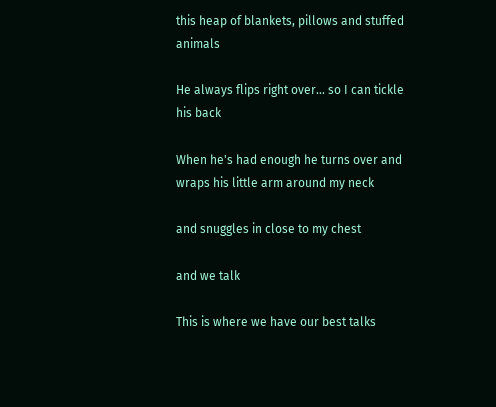this heap of blankets, pillows and stuffed animals

He always flips right over... so I can tickle his back

When he's had enough he turns over and wraps his little arm around my neck

and snuggles in close to my chest

and we talk

This is where we have our best talks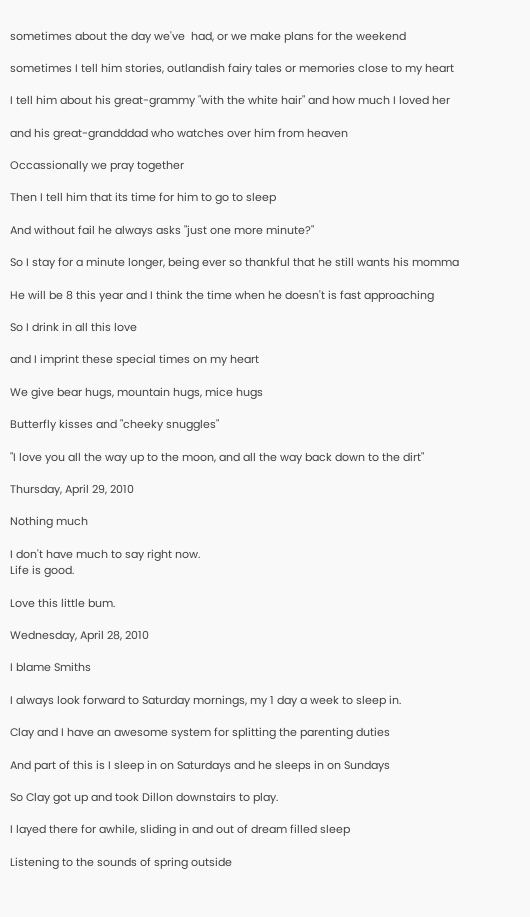sometimes about the day we've  had, or we make plans for the weekend

sometimes I tell him stories, outlandish fairy tales or memories close to my heart

I tell him about his great-grammy "with the white hair" and how much I loved her

and his great-grandddad who watches over him from heaven

Occassionally we pray together

Then I tell him that its time for him to go to sleep

And without fail he always asks "just one more minute?"

So I stay for a minute longer, being ever so thankful that he still wants his momma

He will be 8 this year and I think the time when he doesn't is fast approaching

So I drink in all this love

and I imprint these special times on my heart

We give bear hugs, mountain hugs, mice hugs

Butterfly kisses and "cheeky snuggles"

"I love you all the way up to the moon, and all the way back down to the dirt"

Thursday, April 29, 2010

Nothing much

I don't have much to say right now.
Life is good.

Love this little bum.

Wednesday, April 28, 2010

I blame Smiths

I always look forward to Saturday mornings, my 1 day a week to sleep in.

Clay and I have an awesome system for splitting the parenting duties

And part of this is I sleep in on Saturdays and he sleeps in on Sundays

So Clay got up and took Dillon downstairs to play.

I layed there for awhile, sliding in and out of dream filled sleep

Listening to the sounds of spring outside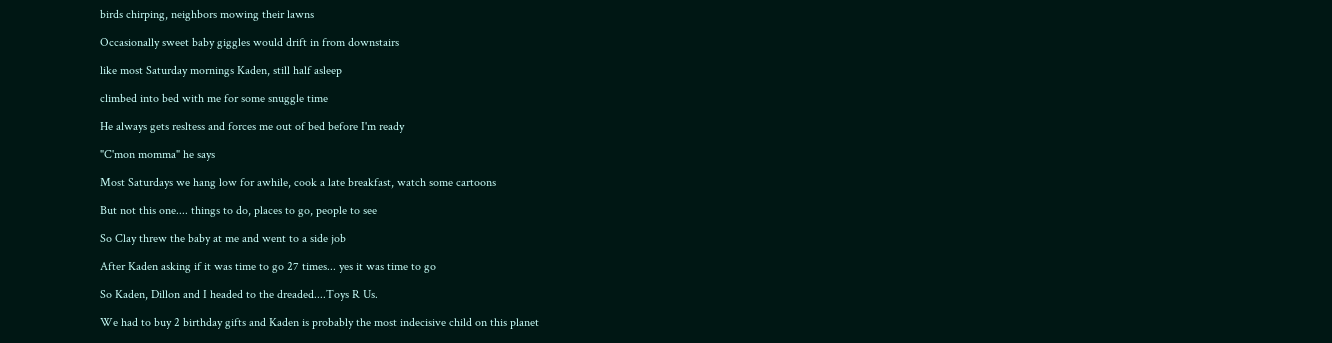birds chirping, neighbors mowing their lawns

Occasionally sweet baby giggles would drift in from downstairs

like most Saturday mornings Kaden, still half asleep

climbed into bed with me for some snuggle time

He always gets resltess and forces me out of bed before I'm ready

"C'mon momma" he says

Most Saturdays we hang low for awhile, cook a late breakfast, watch some cartoons

But not this one.... things to do, places to go, people to see

So Clay threw the baby at me and went to a side job

After Kaden asking if it was time to go 27 times... yes it was time to go

So Kaden, Dillon and I headed to the dreaded....Toys R Us.

We had to buy 2 birthday gifts and Kaden is probably the most indecisive child on this planet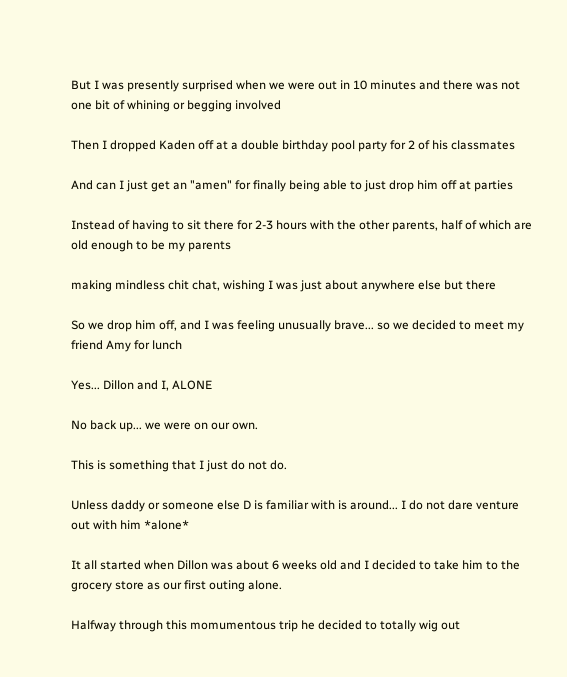But I was presently surprised when we were out in 10 minutes and there was not one bit of whining or begging involved

Then I dropped Kaden off at a double birthday pool party for 2 of his classmates

And can I just get an "amen" for finally being able to just drop him off at parties

Instead of having to sit there for 2-3 hours with the other parents, half of which are old enough to be my parents

making mindless chit chat, wishing I was just about anywhere else but there

So we drop him off, and I was feeling unusually brave... so we decided to meet my friend Amy for lunch

Yes... Dillon and I, ALONE

No back up... we were on our own.

This is something that I just do not do.

Unless daddy or someone else D is familiar with is around... I do not dare venture out with him *alone*

It all started when Dillon was about 6 weeks old and I decided to take him to the grocery store as our first outing alone.

Halfway through this momumentous trip he decided to totally wig out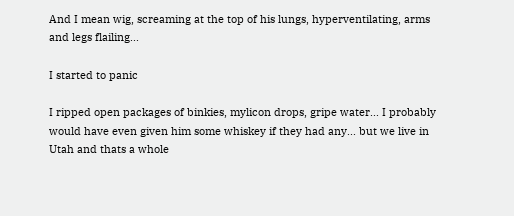And I mean wig, screaming at the top of his lungs, hyperventilating, arms and legs flailing...

I started to panic

I ripped open packages of binkies, mylicon drops, gripe water... I probably would have even given him some whiskey if they had any... but we live in Utah and thats a whole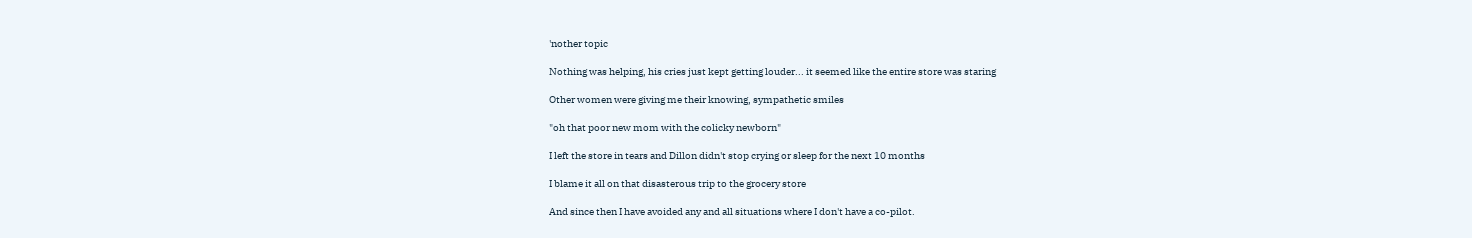'nother topic

Nothing was helping, his cries just kept getting louder... it seemed like the entire store was staring

Other women were giving me their knowing, sympathetic smiles

"oh that poor new mom with the colicky newborn"

I left the store in tears and Dillon didn't stop crying or sleep for the next 10 months

I blame it all on that disasterous trip to the grocery store

And since then I have avoided any and all situations where I don't have a co-pilot.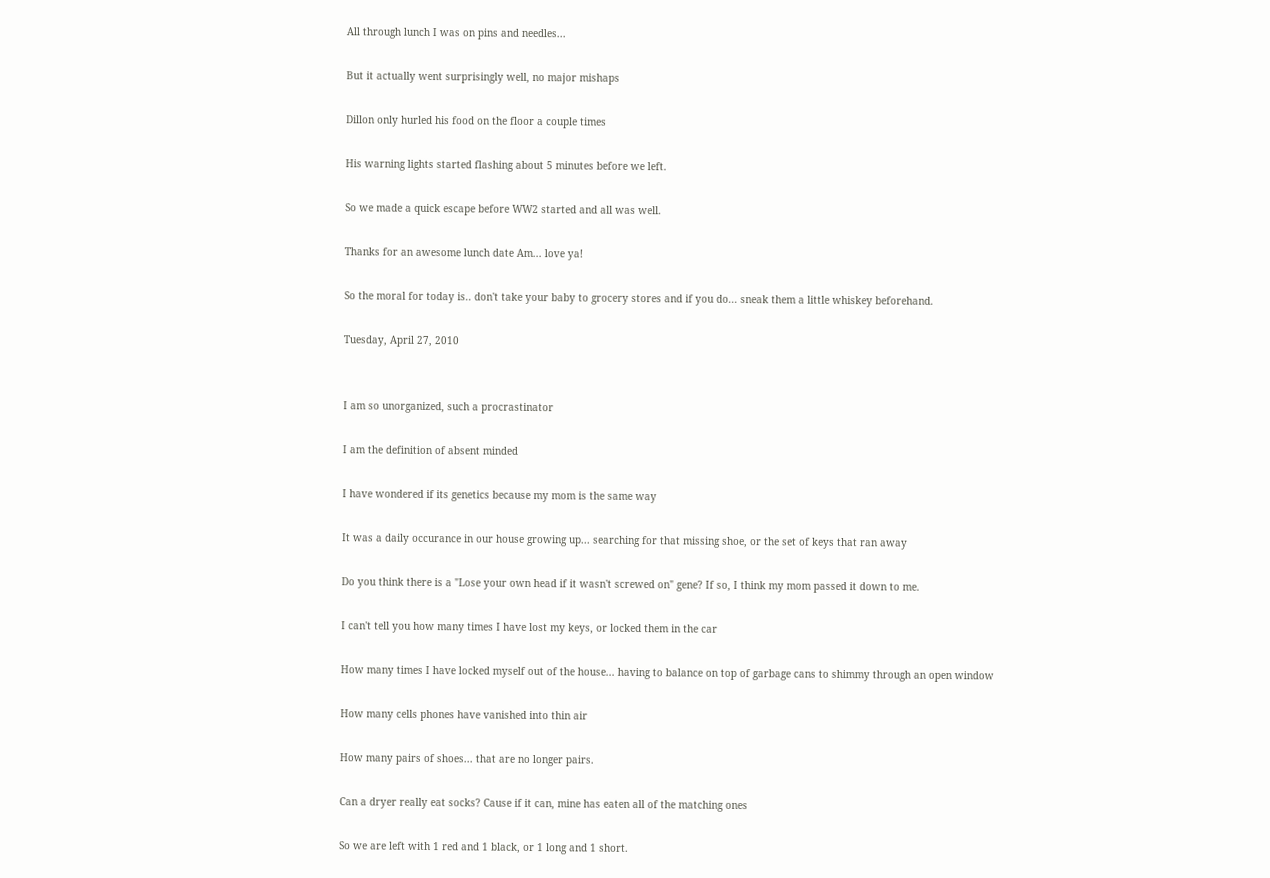All through lunch I was on pins and needles...

But it actually went surprisingly well, no major mishaps

Dillon only hurled his food on the floor a couple times

His warning lights started flashing about 5 minutes before we left.

So we made a quick escape before WW2 started and all was well.

Thanks for an awesome lunch date Am... love ya!

So the moral for today is.. don't take your baby to grocery stores and if you do... sneak them a little whiskey beforehand.

Tuesday, April 27, 2010


I am so unorganized, such a procrastinator

I am the definition of absent minded

I have wondered if its genetics because my mom is the same way

It was a daily occurance in our house growing up... searching for that missing shoe, or the set of keys that ran away

Do you think there is a "Lose your own head if it wasn't screwed on" gene? If so, I think my mom passed it down to me.

I can't tell you how many times I have lost my keys, or locked them in the car

How many times I have locked myself out of the house... having to balance on top of garbage cans to shimmy through an open window

How many cells phones have vanished into thin air

How many pairs of shoes... that are no longer pairs.

Can a dryer really eat socks? Cause if it can, mine has eaten all of the matching ones

So we are left with 1 red and 1 black, or 1 long and 1 short.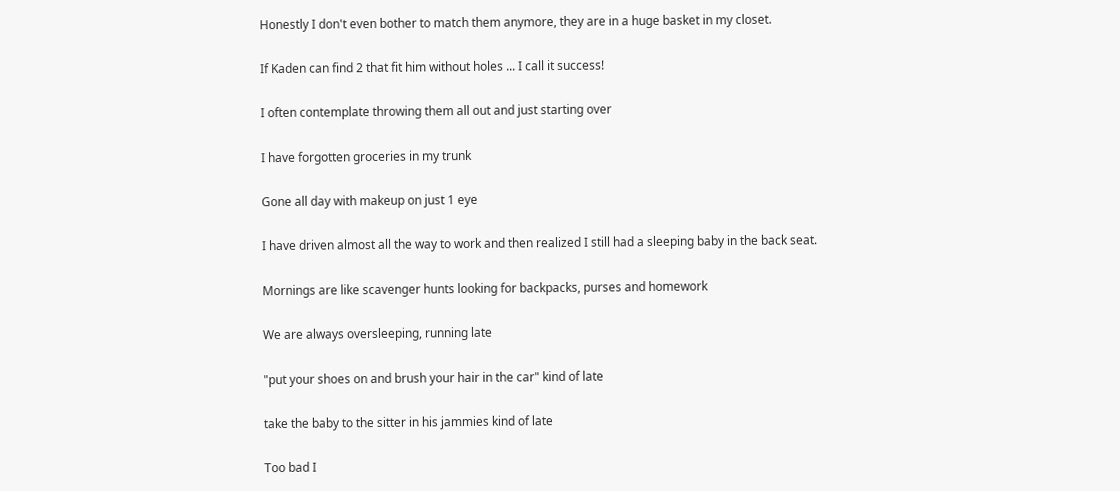Honestly I don't even bother to match them anymore, they are in a huge basket in my closet.

If Kaden can find 2 that fit him without holes ... I call it success!

I often contemplate throwing them all out and just starting over

I have forgotten groceries in my trunk

Gone all day with makeup on just 1 eye

I have driven almost all the way to work and then realized I still had a sleeping baby in the back seat.

Mornings are like scavenger hunts looking for backpacks, purses and homework

We are always oversleeping, running late

"put your shoes on and brush your hair in the car" kind of late

take the baby to the sitter in his jammies kind of late

Too bad I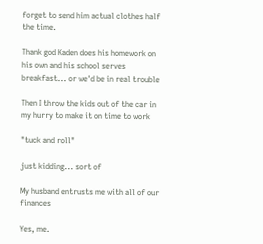forget to send him actual clothes half the time.

Thank god Kaden does his homework on his own and his school serves breakfast... or we'd be in real trouble

Then I throw the kids out of the car in my hurry to make it on time to work

"tuck and roll"

just kidding... sort of

My husband entrusts me with all of our finances

Yes, me.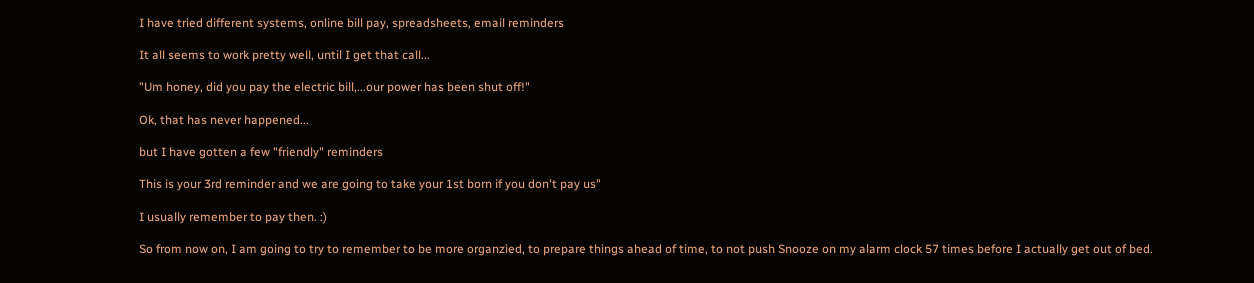I have tried different systems, online bill pay, spreadsheets, email reminders

It all seems to work pretty well, until I get that call...

"Um honey, did you pay the electric bill,...our power has been shut off!"

Ok, that has never happened...

but I have gotten a few "friendly" reminders

This is your 3rd reminder and we are going to take your 1st born if you don't pay us"

I usually remember to pay then. :)

So from now on, I am going to try to remember to be more organzied, to prepare things ahead of time, to not push Snooze on my alarm clock 57 times before I actually get out of bed.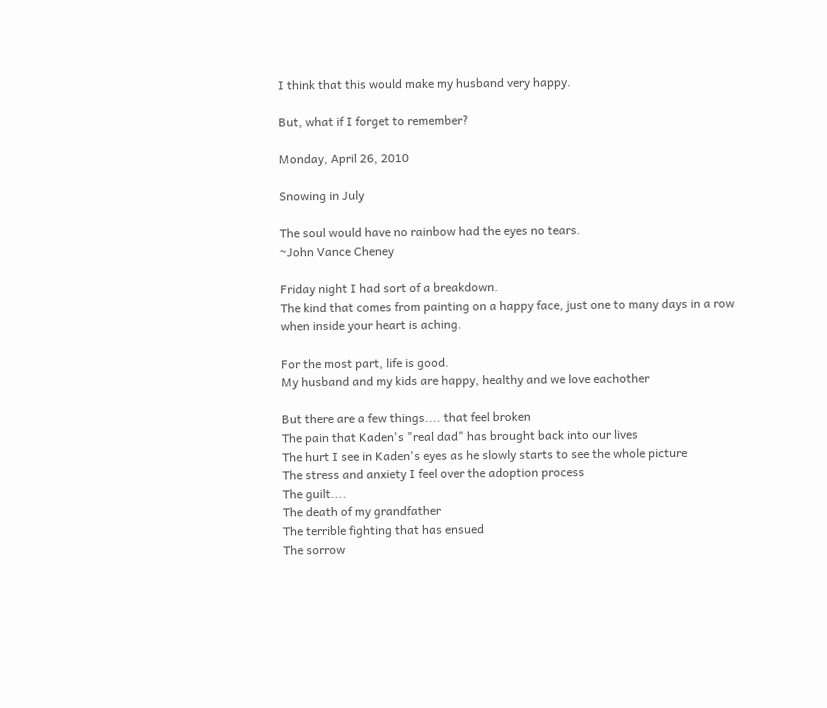I think that this would make my husband very happy.

But, what if I forget to remember?

Monday, April 26, 2010

Snowing in July

The soul would have no rainbow had the eyes no tears.
~John Vance Cheney

Friday night I had sort of a breakdown.
The kind that comes from painting on a happy face, just one to many days in a row
when inside your heart is aching.

For the most part, life is good.
My husband and my kids are happy, healthy and we love eachother

But there are a few things.... that feel broken
The pain that Kaden's "real dad" has brought back into our lives
The hurt I see in Kaden's eyes as he slowly starts to see the whole picture
The stress and anxiety I feel over the adoption process
The guilt....
The death of my grandfather
The terrible fighting that has ensued
The sorrow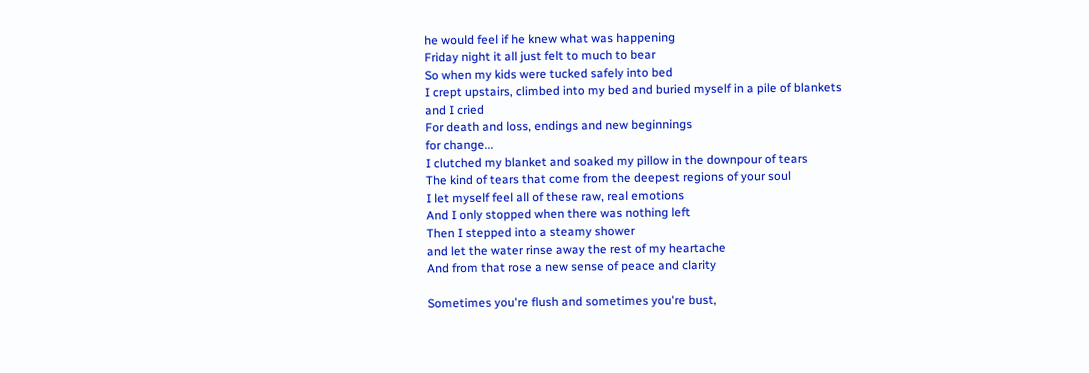he would feel if he knew what was happening
Friday night it all just felt to much to bear
So when my kids were tucked safely into bed
I crept upstairs, climbed into my bed and buried myself in a pile of blankets
and I cried
For death and loss, endings and new beginnings
for change...
I clutched my blanket and soaked my pillow in the downpour of tears
The kind of tears that come from the deepest regions of your soul
I let myself feel all of these raw, real emotions
And I only stopped when there was nothing left
Then I stepped into a steamy shower
and let the water rinse away the rest of my heartache
And from that rose a new sense of peace and clarity

Sometimes you're flush and sometimes you're bust,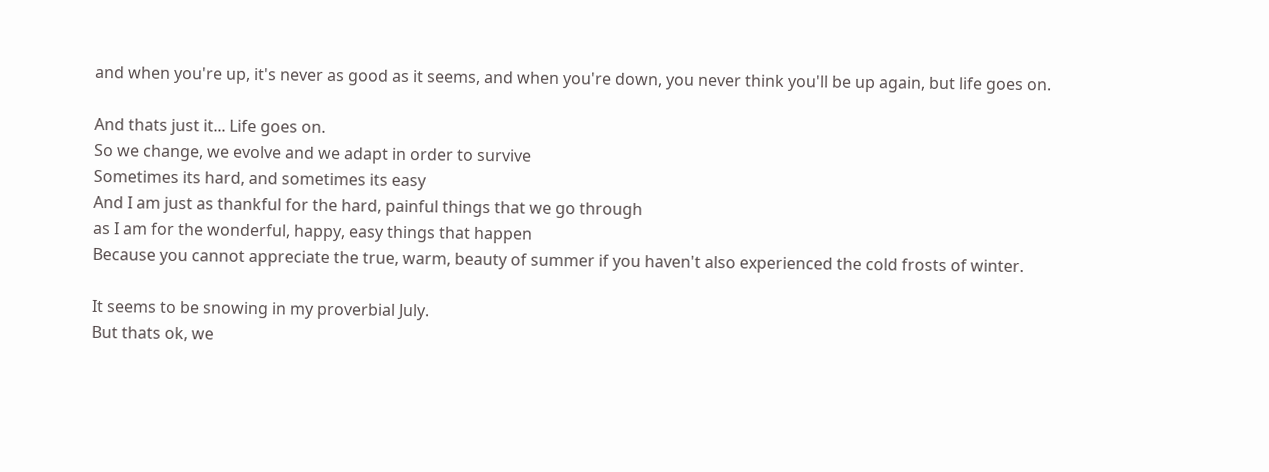and when you're up, it's never as good as it seems, and when you're down, you never think you'll be up again, but life goes on.

And thats just it... Life goes on.
So we change, we evolve and we adapt in order to survive
Sometimes its hard, and sometimes its easy
And I am just as thankful for the hard, painful things that we go through
as I am for the wonderful, happy, easy things that happen
Because you cannot appreciate the true, warm, beauty of summer if you haven't also experienced the cold frosts of winter.

It seems to be snowing in my proverbial July.
But thats ok, we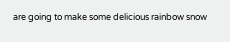are going to make some delicious rainbow snow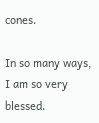cones.

In so many ways, I am so very blessed.